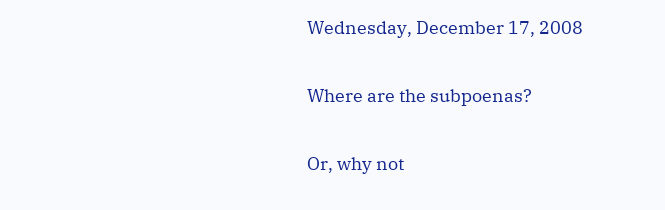Wednesday, December 17, 2008

Where are the subpoenas?

Or, why not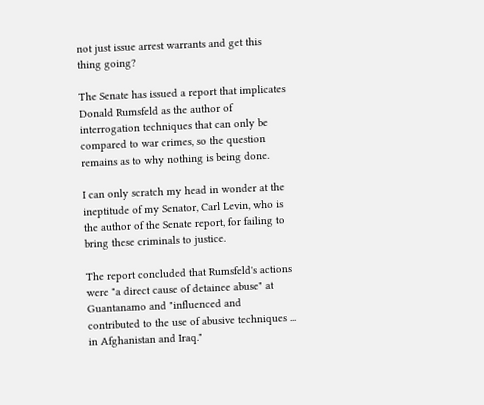not just issue arrest warrants and get this thing going?

The Senate has issued a report that implicates Donald Rumsfeld as the author of interrogation techniques that can only be compared to war crimes, so the question remains as to why nothing is being done.

I can only scratch my head in wonder at the ineptitude of my Senator, Carl Levin, who is the author of the Senate report, for failing to bring these criminals to justice.

The report concluded that Rumsfeld's actions were "a direct cause of detainee abuse" at Guantanamo and "influenced and contributed to the use of abusive techniques ... in Afghanistan and Iraq."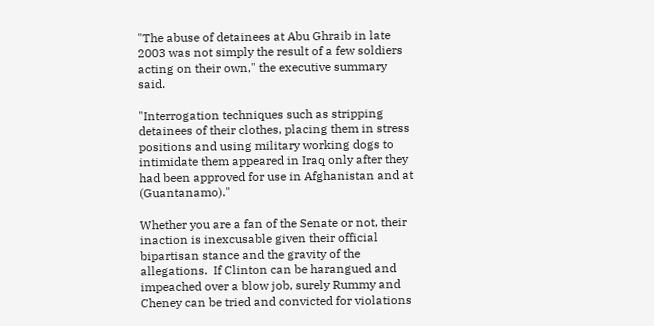"The abuse of detainees at Abu Ghraib in late 2003 was not simply the result of a few soldiers acting on their own," the executive summary said.

"Interrogation techniques such as stripping detainees of their clothes, placing them in stress positions and using military working dogs to intimidate them appeared in Iraq only after they had been approved for use in Afghanistan and at (Guantanamo)."

Whether you are a fan of the Senate or not, their inaction is inexcusable given their official bipartisan stance and the gravity of the allegations.  If Clinton can be harangued and impeached over a blow job, surely Rummy and Cheney can be tried and convicted for violations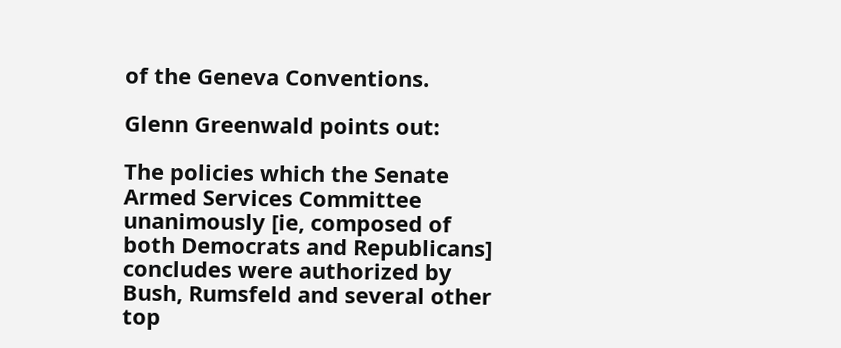of the Geneva Conventions.

Glenn Greenwald points out:

The policies which the Senate Armed Services Committee unanimously [ie, composed of both Democrats and Republicans] concludes were authorized by Bush, Rumsfeld and several other top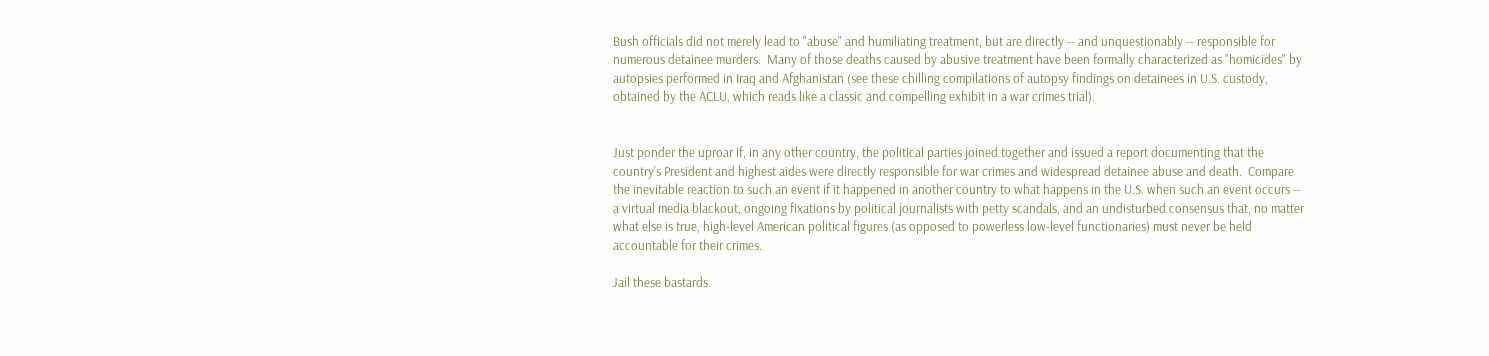Bush officials did not merely lead to "abuse" and humiliating treatment, but are directly -- and unquestionably -- responsible for numerous detainee murders.  Many of those deaths caused by abusive treatment have been formally characterized as "homicides" by autopsies performed in Iraq and Afghanistan (see these chilling compilations of autopsy findings on detainees in U.S. custody, obtained by the ACLU, which reads like a classic and compelling exhibit in a war crimes trial).


Just ponder the uproar if, in any other country, the political parties joined together and issued a report documenting that the country's President and highest aides were directly responsible for war crimes and widespread detainee abuse and death.  Compare the inevitable reaction to such an event if it happened in another country to what happens in the U.S. when such an event occurs -- a virtual media blackout, ongoing fixations by political journalists with petty scandals, and an undisturbed consensus that, no matter what else is true, high-level American political figures (as opposed to powerless low-level functionaries) must never be held accountable for their crimes.

Jail these bastards.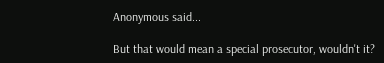Anonymous said...

But that would mean a special prosecutor, wouldn't it?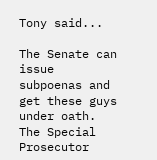Tony said...

The Senate can issue subpoenas and get these guys under oath. The Special Prosecutor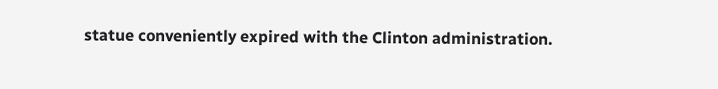statue conveniently expired with the Clinton administration.